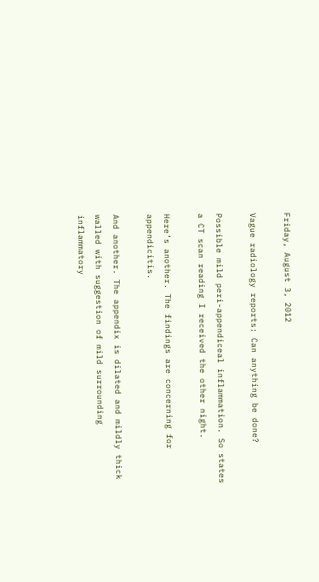Friday, August 3, 2012

Vague radiology reports: Can anything be done?

Possible mild peri-appendiceal inflammation. So states a CT scan reading I received the other night.

Here’s another. The findings are concerning for appendicitis.

And another. The appendix is dilated and mildly thick walled with suggestion of mild surrounding inflammatory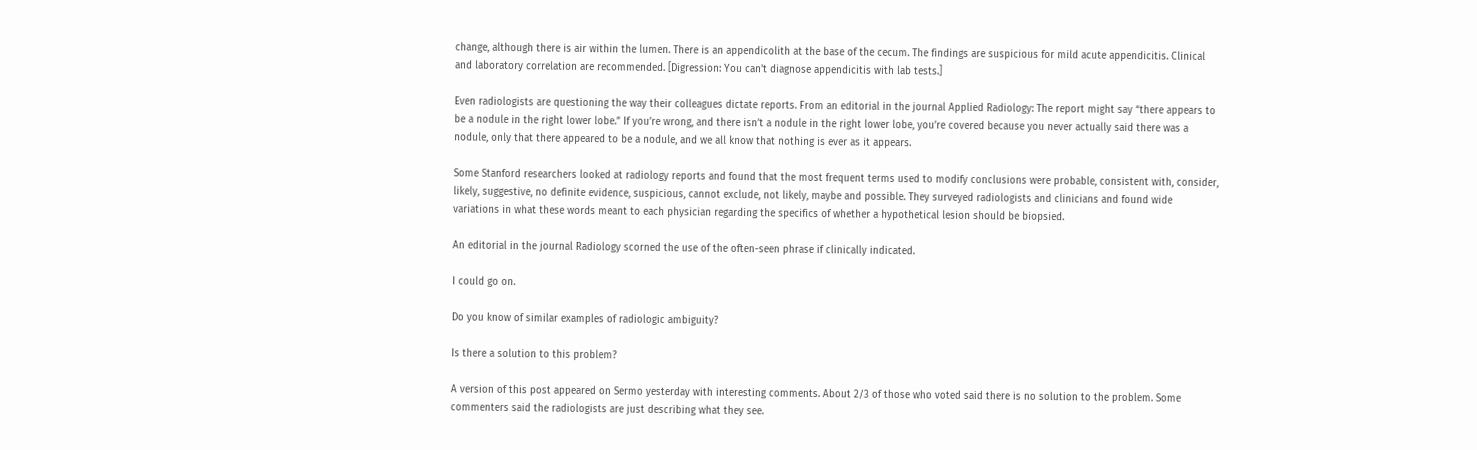change, although there is air within the lumen. There is an appendicolith at the base of the cecum. The findings are suspicious for mild acute appendicitis. Clinical and laboratory correlation are recommended. [Digression: You can't diagnose appendicitis with lab tests.]

Even radiologists are questioning the way their colleagues dictate reports. From an editorial in the journal Applied Radiology: The report might say “there appears to be a nodule in the right lower lobe.” If you’re wrong, and there isn’t a nodule in the right lower lobe, you’re covered because you never actually said there was a nodule, only that there appeared to be a nodule, and we all know that nothing is ever as it appears.

Some Stanford researchers looked at radiology reports and found that the most frequent terms used to modify conclusions were probable, consistent with, consider, likely, suggestive, no definite evidence, suspicious, cannot exclude, not likely, maybe and possible. They surveyed radiologists and clinicians and found wide variations in what these words meant to each physician regarding the specifics of whether a hypothetical lesion should be biopsied.

An editorial in the journal Radiology scorned the use of the often-seen phrase if clinically indicated.

I could go on.

Do you know of similar examples of radiologic ambiguity?

Is there a solution to this problem?

A version of this post appeared on Sermo yesterday with interesting comments. About 2/3 of those who voted said there is no solution to the problem. Some commenters said the radiologists are just describing what they see.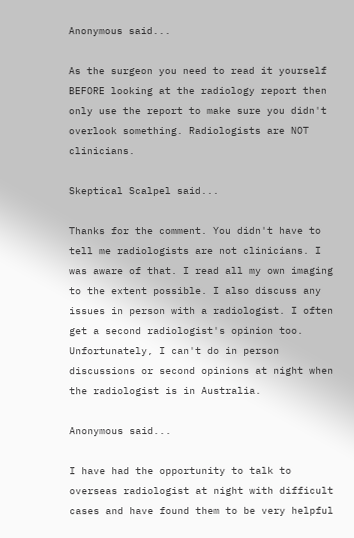Anonymous said...

As the surgeon you need to read it yourself BEFORE looking at the radiology report then only use the report to make sure you didn't overlook something. Radiologists are NOT clinicians.

Skeptical Scalpel said...

Thanks for the comment. You didn't have to tell me radiologists are not clinicians. I was aware of that. I read all my own imaging to the extent possible. I also discuss any issues in person with a radiologist. I often get a second radiologist's opinion too. Unfortunately, I can't do in person discussions or second opinions at night when the radiologist is in Australia.

Anonymous said...

I have had the opportunity to talk to overseas radiologist at night with difficult cases and have found them to be very helpful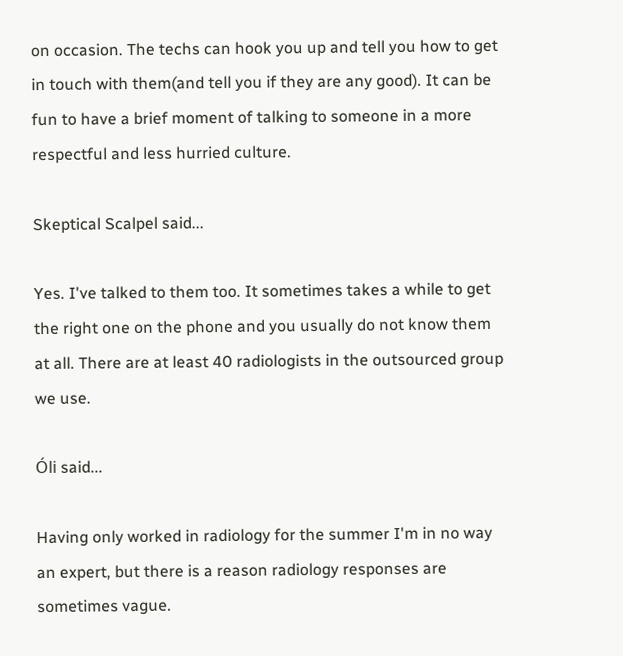on occasion. The techs can hook you up and tell you how to get in touch with them(and tell you if they are any good). It can be fun to have a brief moment of talking to someone in a more respectful and less hurried culture.

Skeptical Scalpel said...

Yes. I've talked to them too. It sometimes takes a while to get the right one on the phone and you usually do not know them at all. There are at least 40 radiologists in the outsourced group we use.

Óli said...

Having only worked in radiology for the summer I'm in no way an expert, but there is a reason radiology responses are sometimes vague.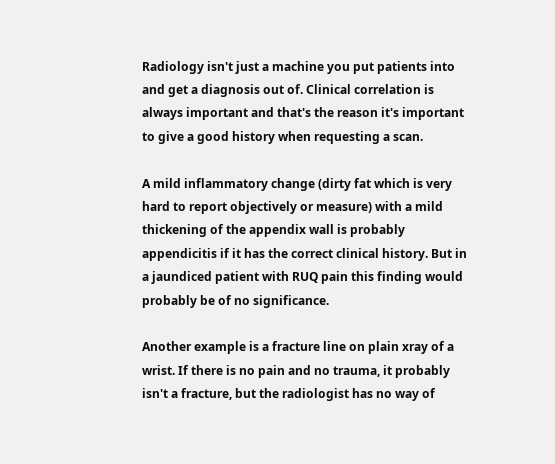Radiology isn't just a machine you put patients into and get a diagnosis out of. Clinical correlation is always important and that's the reason it's important to give a good history when requesting a scan.

A mild inflammatory change (dirty fat which is very hard to report objectively or measure) with a mild thickening of the appendix wall is probably appendicitis if it has the correct clinical history. But in a jaundiced patient with RUQ pain this finding would probably be of no significance.

Another example is a fracture line on plain xray of a wrist. If there is no pain and no trauma, it probably isn't a fracture, but the radiologist has no way of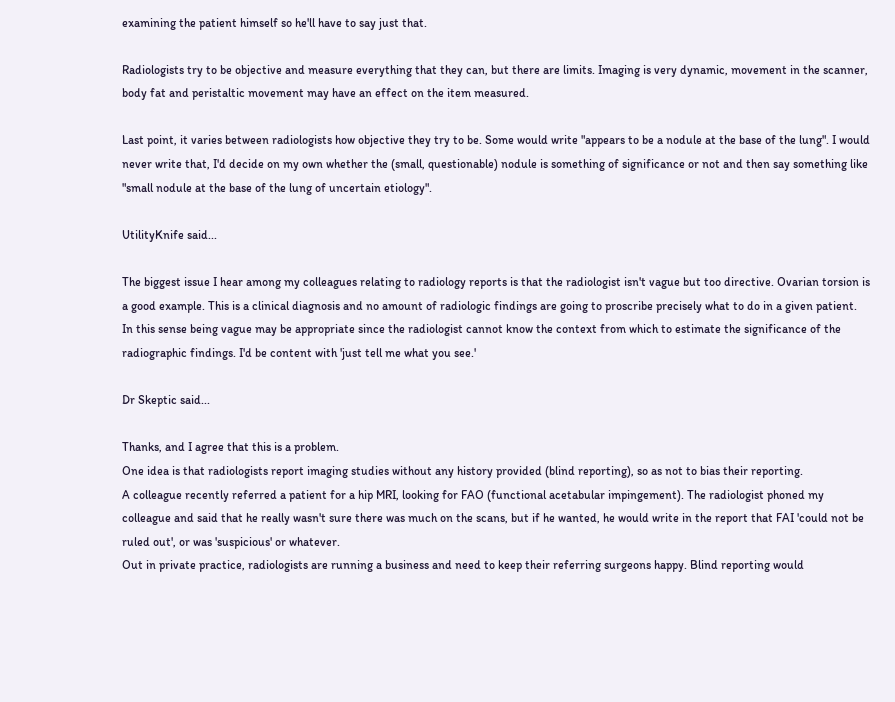examining the patient himself so he'll have to say just that.

Radiologists try to be objective and measure everything that they can, but there are limits. Imaging is very dynamic, movement in the scanner, body fat and peristaltic movement may have an effect on the item measured.

Last point, it varies between radiologists how objective they try to be. Some would write "appears to be a nodule at the base of the lung". I would never write that, I'd decide on my own whether the (small, questionable) nodule is something of significance or not and then say something like "small nodule at the base of the lung of uncertain etiology".

UtilityKnife said...

The biggest issue I hear among my colleagues relating to radiology reports is that the radiologist isn't vague but too directive. Ovarian torsion is a good example. This is a clinical diagnosis and no amount of radiologic findings are going to proscribe precisely what to do in a given patient. In this sense being vague may be appropriate since the radiologist cannot know the context from which to estimate the significance of the radiographic findings. I'd be content with 'just tell me what you see.'

Dr Skeptic said...

Thanks, and I agree that this is a problem.
One idea is that radiologists report imaging studies without any history provided (blind reporting), so as not to bias their reporting.
A colleague recently referred a patient for a hip MRI, looking for FAO (functional acetabular impingement). The radiologist phoned my colleague and said that he really wasn't sure there was much on the scans, but if he wanted, he would write in the report that FAI 'could not be ruled out', or was 'suspicious' or whatever.
Out in private practice, radiologists are running a business and need to keep their referring surgeons happy. Blind reporting would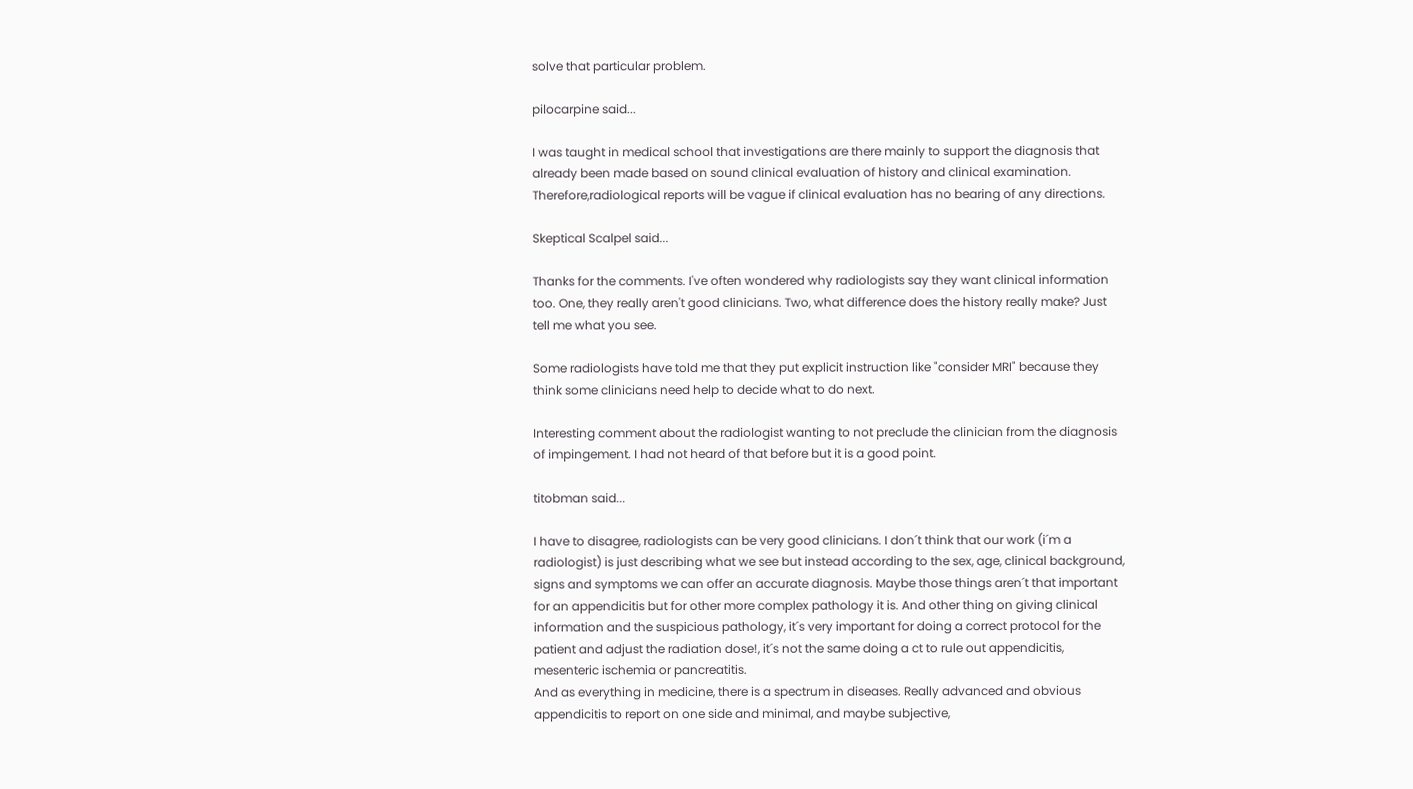solve that particular problem.

pilocarpine said...

I was taught in medical school that investigations are there mainly to support the diagnosis that already been made based on sound clinical evaluation of history and clinical examination. Therefore,radiological reports will be vague if clinical evaluation has no bearing of any directions.

Skeptical Scalpel said...

Thanks for the comments. I've often wondered why radiologists say they want clinical information too. One, they really aren't good clinicians. Two, what difference does the history really make? Just tell me what you see.

Some radiologists have told me that they put explicit instruction like "consider MRI" because they think some clinicians need help to decide what to do next.

Interesting comment about the radiologist wanting to not preclude the clinician from the diagnosis of impingement. I had not heard of that before but it is a good point.

titobman said...

I have to disagree, radiologists can be very good clinicians. I don´t think that our work (i´m a radiologist) is just describing what we see but instead according to the sex, age, clinical background, signs and symptoms we can offer an accurate diagnosis. Maybe those things aren´t that important for an appendicitis but for other more complex pathology it is. And other thing on giving clinical information and the suspicious pathology, it´s very important for doing a correct protocol for the patient and adjust the radiation dose!, it´s not the same doing a ct to rule out appendicitis, mesenteric ischemia or pancreatitis.
And as everything in medicine, there is a spectrum in diseases. Really advanced and obvious appendicitis to report on one side and minimal, and maybe subjective,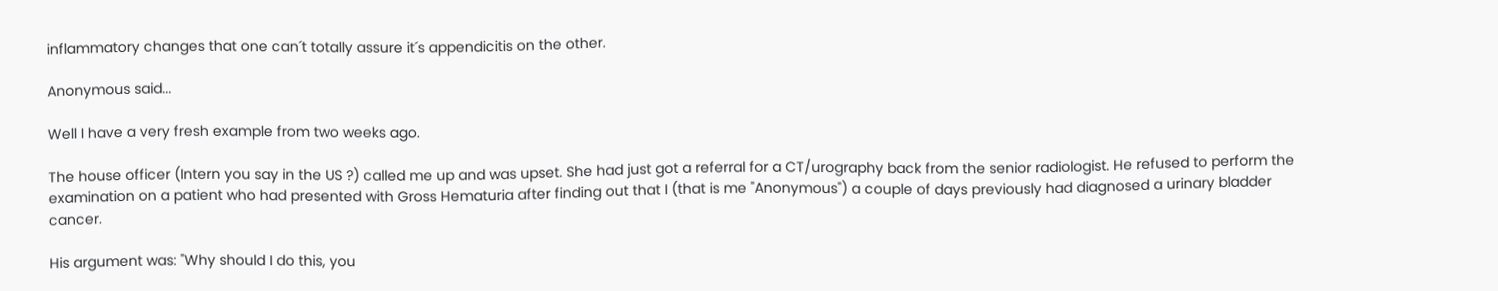inflammatory changes that one can´t totally assure it´s appendicitis on the other.

Anonymous said...

Well I have a very fresh example from two weeks ago.

The house officer (Intern you say in the US ?) called me up and was upset. She had just got a referral for a CT/urography back from the senior radiologist. He refused to perform the examination on a patient who had presented with Gross Hematuria after finding out that I (that is me "Anonymous") a couple of days previously had diagnosed a urinary bladder cancer.

His argument was: "Why should I do this, you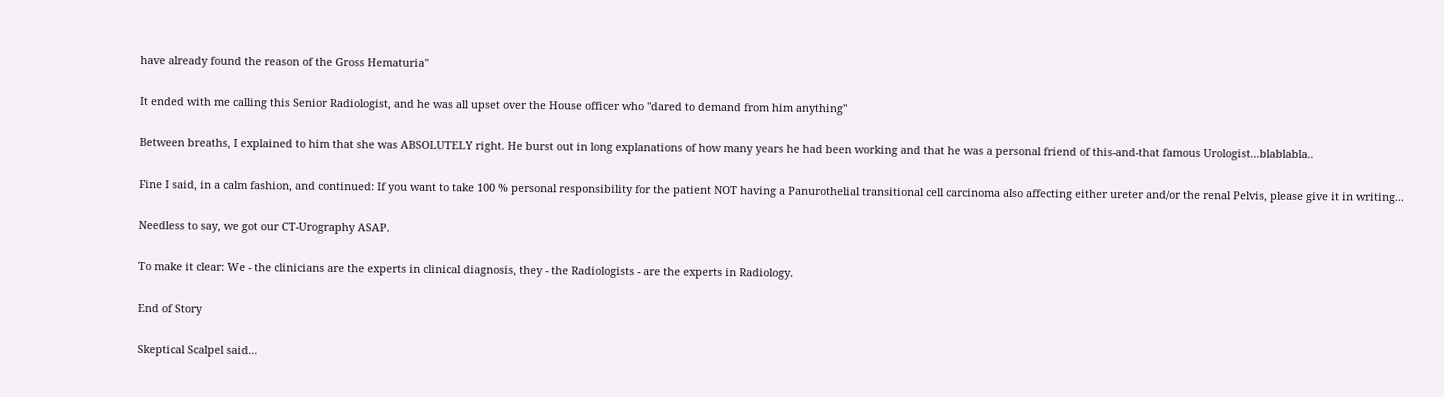have already found the reason of the Gross Hematuria"

It ended with me calling this Senior Radiologist, and he was all upset over the House officer who "dared to demand from him anything"

Between breaths, I explained to him that she was ABSOLUTELY right. He burst out in long explanations of how many years he had been working and that he was a personal friend of this-and-that famous Urologist...blablabla..

Fine I said, in a calm fashion, and continued: If you want to take 100 % personal responsibility for the patient NOT having a Panurothelial transitional cell carcinoma also affecting either ureter and/or the renal Pelvis, please give it in writing...

Needless to say, we got our CT-Urography ASAP.

To make it clear: We - the clinicians are the experts in clinical diagnosis, they - the Radiologists - are the experts in Radiology.

End of Story

Skeptical Scalpel said...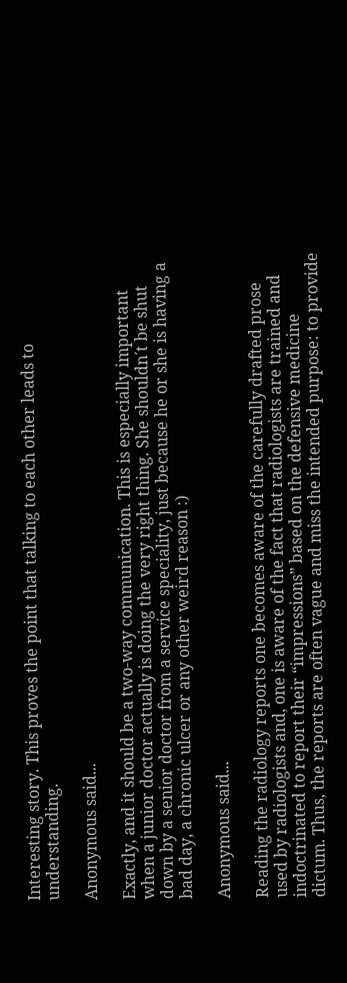Interesting story. This proves the point that talking to each other leads to understanding.

Anonymous said...

Exactly, and it should be a two-way communication. This is especially important when a junior doctor actually is doing the very right thing. She shouldn´t be shut down by a senior doctor from a service speciality, just because he or she is having a bad day, a chronic ulcer or any other weird reason :)

Anonymous said...

Reading the radiology reports one becomes aware of the carefully drafted prose used by radiologists and, one is aware of the fact that radiologists are trained and indoctrinated to report their “impressions” based on the defensive medicine dictum. Thus, the reports are often vague and miss the intended purpose: to provide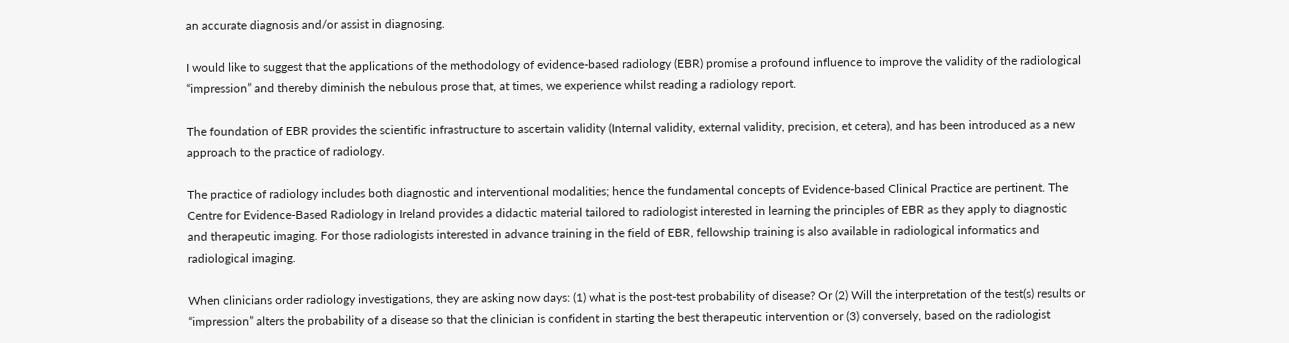an accurate diagnosis and/or assist in diagnosing.

I would like to suggest that the applications of the methodology of evidence-based radiology (EBR) promise a profound influence to improve the validity of the radiological “impression” and thereby diminish the nebulous prose that, at times, we experience whilst reading a radiology report.

The foundation of EBR provides the scientific infrastructure to ascertain validity (Internal validity, external validity, precision, et cetera), and has been introduced as a new approach to the practice of radiology.

The practice of radiology includes both diagnostic and interventional modalities; hence the fundamental concepts of Evidence-based Clinical Practice are pertinent. The Centre for Evidence-Based Radiology in Ireland provides a didactic material tailored to radiologist interested in learning the principles of EBR as they apply to diagnostic and therapeutic imaging. For those radiologists interested in advance training in the field of EBR, fellowship training is also available in radiological informatics and radiological imaging.

When clinicians order radiology investigations, they are asking now days: (1) what is the post-test probability of disease? Or (2) Will the interpretation of the test(s) results or “impression” alters the probability of a disease so that the clinician is confident in starting the best therapeutic intervention or (3) conversely, based on the radiologist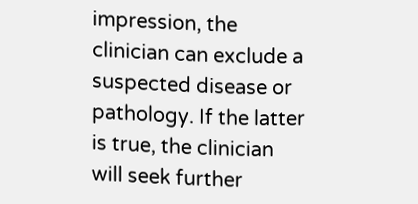impression, the clinician can exclude a suspected disease or pathology. If the latter is true, the clinician will seek further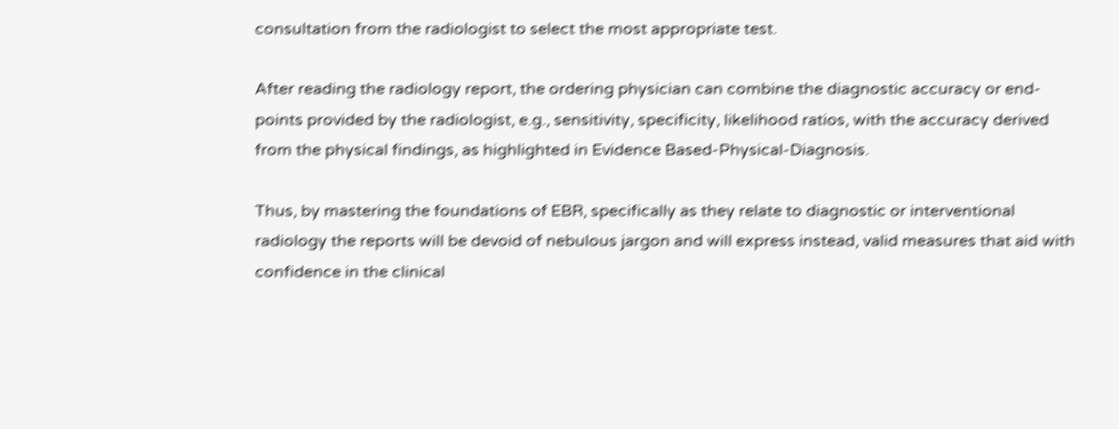consultation from the radiologist to select the most appropriate test.

After reading the radiology report, the ordering physician can combine the diagnostic accuracy or end-points provided by the radiologist, e.g., sensitivity, specificity, likelihood ratios, with the accuracy derived from the physical findings, as highlighted in Evidence Based-Physical-Diagnosis.

Thus, by mastering the foundations of EBR, specifically as they relate to diagnostic or interventional radiology the reports will be devoid of nebulous jargon and will express instead, valid measures that aid with confidence in the clinical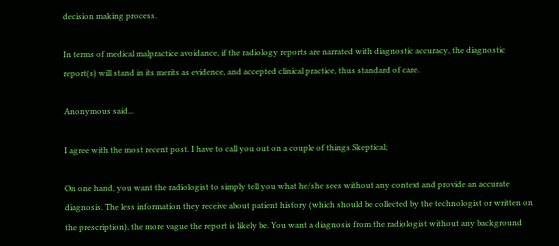decision making process.

In terms of medical malpractice avoidance, if the radiology reports are narrated with diagnostic accuracy, the diagnostic report(s) will stand in its merits as evidence, and accepted clinical practice, thus standard of care.

Anonymous said...

I agree with the most recent post. I have to call you out on a couple of things Skeptical;

On one hand, you want the radiologist to simply tell you what he/she sees without any context and provide an accurate diagnosis. The less information they receive about patient history (which should be collected by the technologist or written on the prescription), the more vague the report is likely be. You want a diagnosis from the radiologist without any background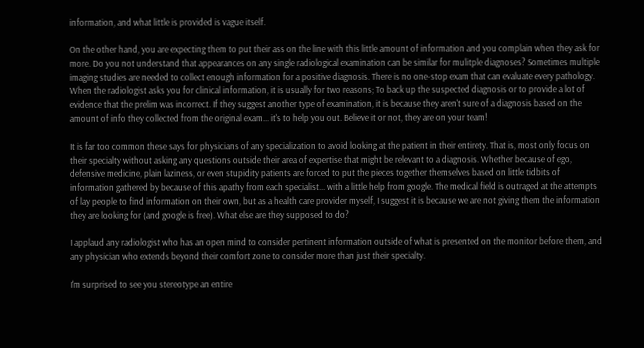information, and what little is provided is vague itself.

On the other hand, you are expecting them to put their ass on the line with this little amount of information and you complain when they ask for more. Do you not understand that appearances on any single radiological examination can be similar for mulitple diagnoses? Sometimes multiple imaging studies are needed to collect enough information for a positive diagnosis. There is no one-stop exam that can evaluate every pathology. When the radiologist asks you for clinical information, it is usually for two reasons; To back up the suspected diagnosis or to provide a lot of evidence that the prelim was incorrect. If they suggest another type of examination, it is because they aren't sure of a diagnosis based on the amount of info they collected from the original exam... it's to help you out. Believe it or not, they are on your team!

It is far too common these says for physicians of any specialization to avoid looking at the patient in their entirety. That is, most only focus on their specialty without asking any questions outside their area of expertise that might be relevant to a diagnosis. Whether because of ego, defensive medicine, plain laziness, or even stupidity patients are forced to put the pieces together themselves based on little tidbits of information gathered by because of this apathy from each specialist... with a little help from google. The medical field is outraged at the attempts of lay people to find information on their own, but as a health care provider myself, I suggest it is because we are not giving them the information they are looking for (and google is free). What else are they supposed to do?

I applaud any radiologist who has an open mind to consider pertinent information outside of what is presented on the monitor before them, and any physician who extends beyond their comfort zone to consider more than just their specialty.

I'm surprised to see you stereotype an entire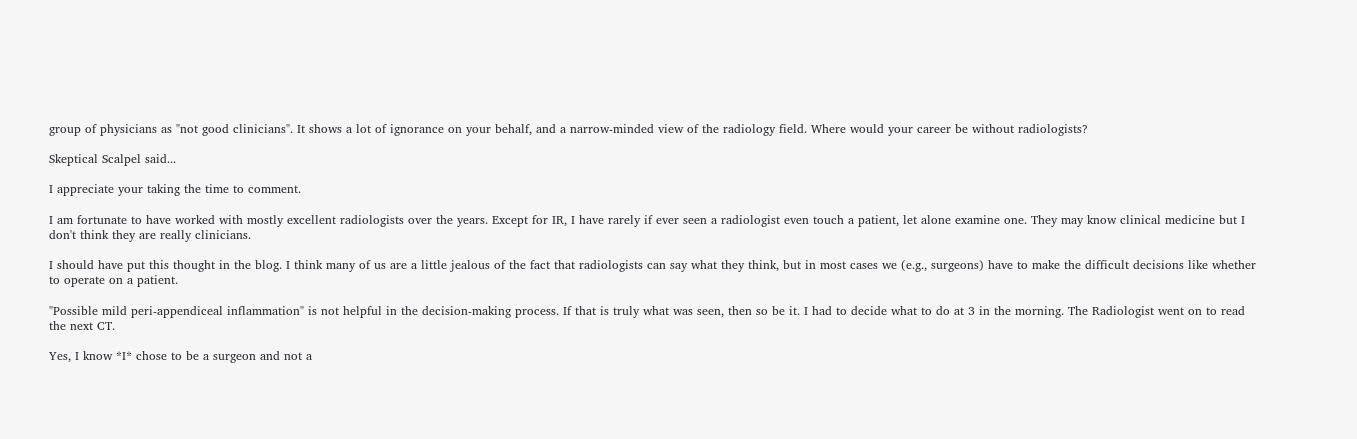group of physicians as "not good clinicians". It shows a lot of ignorance on your behalf, and a narrow-minded view of the radiology field. Where would your career be without radiologists?

Skeptical Scalpel said...

I appreciate your taking the time to comment.

I am fortunate to have worked with mostly excellent radiologists over the years. Except for IR, I have rarely if ever seen a radiologist even touch a patient, let alone examine one. They may know clinical medicine but I don't think they are really clinicians.

I should have put this thought in the blog. I think many of us are a little jealous of the fact that radiologists can say what they think, but in most cases we (e.g., surgeons) have to make the difficult decisions like whether to operate on a patient.

"Possible mild peri-appendiceal inflammation" is not helpful in the decision-making process. If that is truly what was seen, then so be it. I had to decide what to do at 3 in the morning. The Radiologist went on to read the next CT.

Yes, I know *I* chose to be a surgeon and not a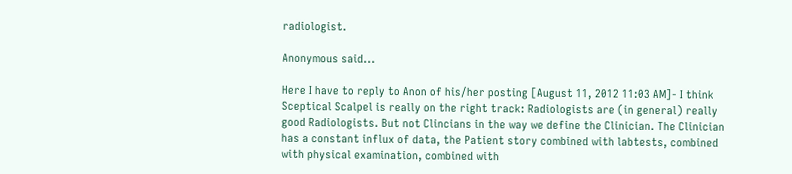radiologist.

Anonymous said...

Here I have to reply to Anon of his/her posting [August 11, 2012 11:03 AM]- I think Sceptical Scalpel is really on the right track: Radiologists are (in general) really good Radiologists. But not Clincians in the way we define the Clinician. The Clinician has a constant influx of data, the Patient story combined with labtests, combined with physical examination, combined with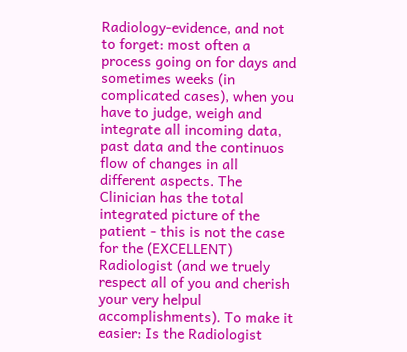Radiology-evidence, and not to forget: most often a process going on for days and sometimes weeks (in complicated cases), when you have to judge, weigh and integrate all incoming data, past data and the continuos flow of changes in all different aspects. The Clinician has the total integrated picture of the patient - this is not the case for the (EXCELLENT) Radiologist (and we truely respect all of you and cherish your very helpul accomplishments). To make it easier: Is the Radiologist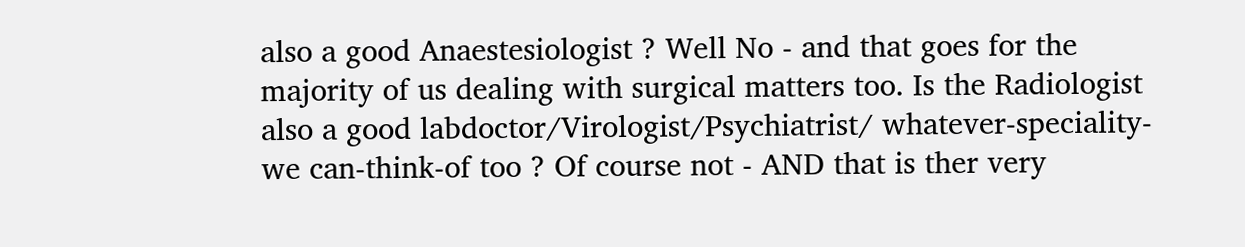also a good Anaestesiologist ? Well No - and that goes for the majority of us dealing with surgical matters too. Is the Radiologist also a good labdoctor/Virologist/Psychiatrist/ whatever-speciality-we can-think-of too ? Of course not - AND that is ther very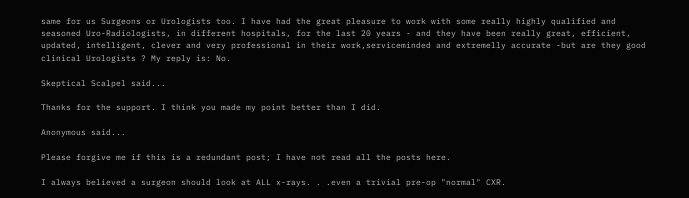same for us Surgeons or Urologists too. I have had the great pleasure to work with some really highly qualified and seasoned Uro-Radiologists, in different hospitals, for the last 20 years - and they have been really great, efficient, updated, intelligent, clever and very professional in their work,serviceminded and extremelly accurate -but are they good clinical Urologists ? My reply is: No.

Skeptical Scalpel said...

Thanks for the support. I think you made my point better than I did.

Anonymous said...

Please forgive me if this is a redundant post; I have not read all the posts here.

I always believed a surgeon should look at ALL x-rays. . .even a trivial pre-op "normal" CXR.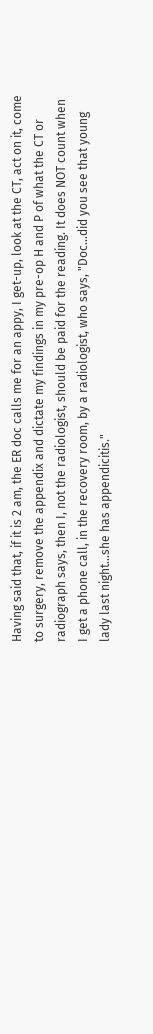Having said that, if it is 2 am, the ER doc calls me for an appy, I get-up, look at the CT, act on it, come to surgery, remove the appendix and dictate my findings in my pre-op H and P of what the CT or radiograph says, then I, not the radiologist, should be paid for the reading. It does NOT count when I get a phone call, in the recovery room, by a radiologist, who says, "Doc...did you see that young lady last night...she has appendicitis."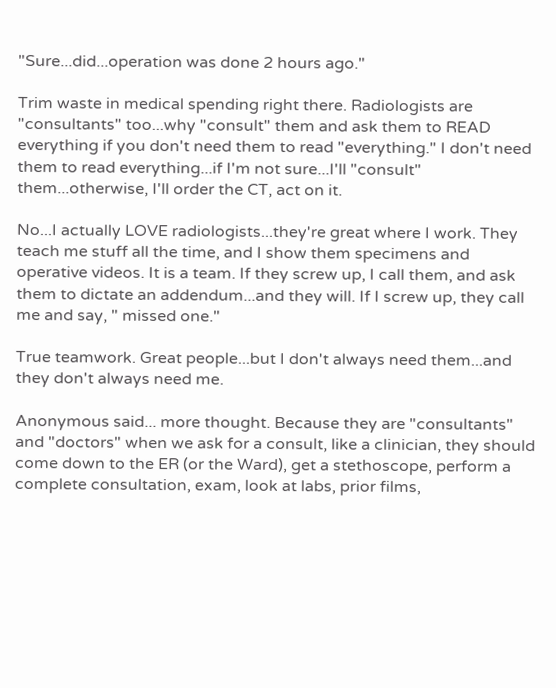"Sure...did...operation was done 2 hours ago."

Trim waste in medical spending right there. Radiologists are "consultants" too...why "consult" them and ask them to READ everything if you don't need them to read "everything." I don't need them to read everything...if I'm not sure...I'll "consult" them...otherwise, I'll order the CT, act on it.

No...I actually LOVE radiologists...they're great where I work. They teach me stuff all the time, and I show them specimens and operative videos. It is a team. If they screw up, I call them, and ask them to dictate an addendum...and they will. If I screw up, they call me and say, " missed one."

True teamwork. Great people...but I don't always need them...and they don't always need me.

Anonymous said... more thought. Because they are "consultants" and "doctors" when we ask for a consult, like a clinician, they should come down to the ER (or the Ward), get a stethoscope, perform a complete consultation, exam, look at labs, prior films,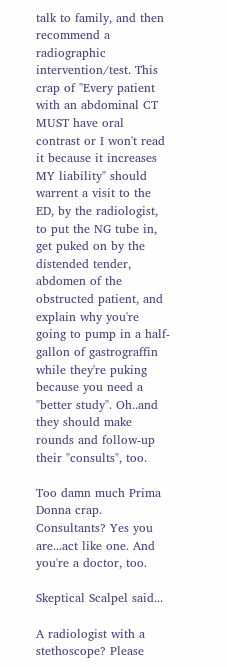talk to family, and then recommend a radiographic intervention/test. This crap of "Every patient with an abdominal CT MUST have oral contrast or I won't read it because it increases MY liability" should warrent a visit to the ED, by the radiologist, to put the NG tube in, get puked on by the distended tender, abdomen of the obstructed patient, and explain why you're going to pump in a half-gallon of gastrograffin while they're puking because you need a "better study". Oh..and they should make rounds and follow-up their "consults", too.

Too damn much Prima Donna crap. Consultants? Yes you are...act like one. And you're a doctor, too.

Skeptical Scalpel said...

A radiologist with a stethoscope? Please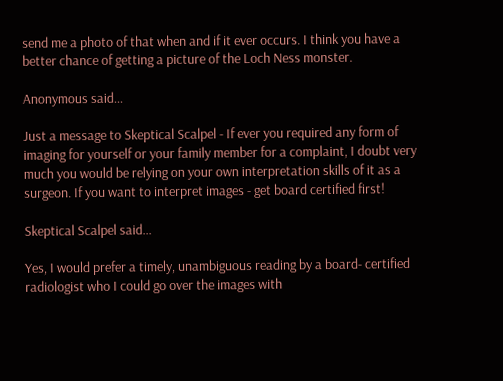send me a photo of that when and if it ever occurs. I think you have a better chance of getting a picture of the Loch Ness monster.

Anonymous said...

Just a message to Skeptical Scalpel - If ever you required any form of imaging for yourself or your family member for a complaint, I doubt very much you would be relying on your own interpretation skills of it as a surgeon. If you want to interpret images - get board certified first!

Skeptical Scalpel said...

Yes, I would prefer a timely, unambiguous reading by a board- certified radiologist who I could go over the images with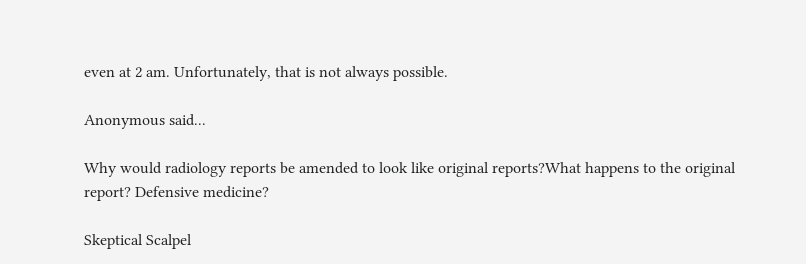even at 2 am. Unfortunately, that is not always possible.

Anonymous said...

Why would radiology reports be amended to look like original reports?What happens to the original report? Defensive medicine?

Skeptical Scalpel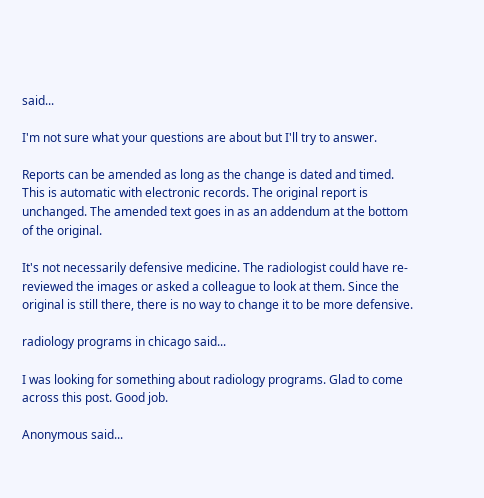said...

I'm not sure what your questions are about but I'll try to answer.

Reports can be amended as long as the change is dated and timed. This is automatic with electronic records. The original report is unchanged. The amended text goes in as an addendum at the bottom of the original.

It's not necessarily defensive medicine. The radiologist could have re-reviewed the images or asked a colleague to look at them. Since the original is still there, there is no way to change it to be more defensive.

radiology programs in chicago said...

I was looking for something about radiology programs. Glad to come across this post. Good job.

Anonymous said...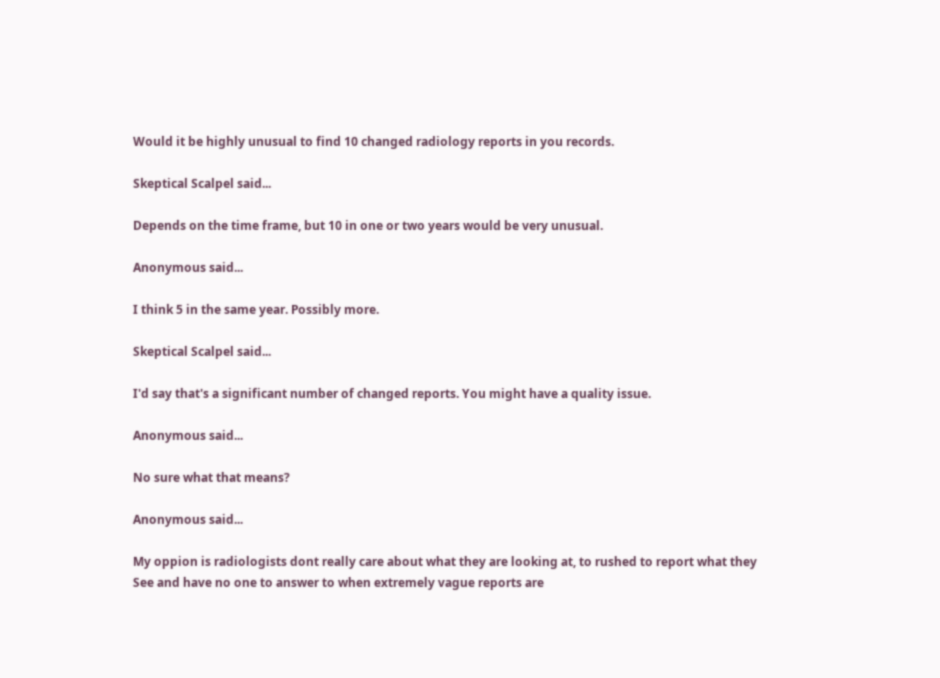Would it be highly unusual to find 10 changed radiology reports in you records.

Skeptical Scalpel said...

Depends on the time frame, but 10 in one or two years would be very unusual.

Anonymous said...

I think 5 in the same year. Possibly more.

Skeptical Scalpel said...

I'd say that's a significant number of changed reports. You might have a quality issue.

Anonymous said...

No sure what that means?

Anonymous said...

My oppion is radiologists dont really care about what they are looking at, to rushed to report what they
See and have no one to answer to when extremely vague reports are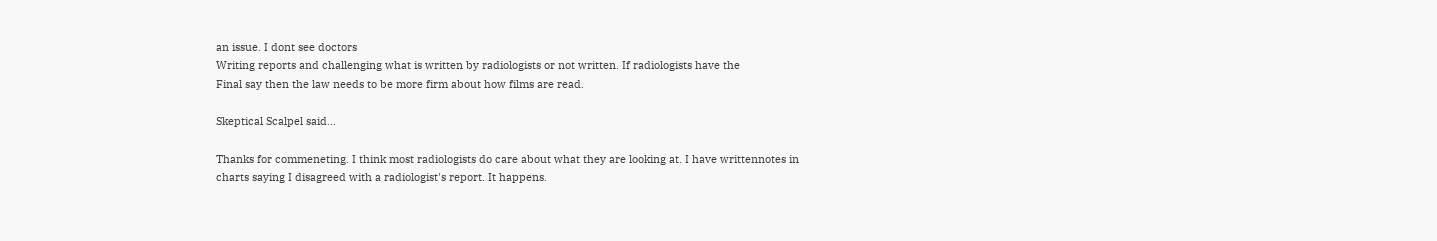an issue. I dont see doctors
Writing reports and challenging what is written by radiologists or not written. If radiologists have the
Final say then the law needs to be more firm about how films are read.

Skeptical Scalpel said...

Thanks for commeneting. I think most radiologists do care about what they are looking at. I have writtennotes in charts saying I disagreed with a radiologist's report. It happens.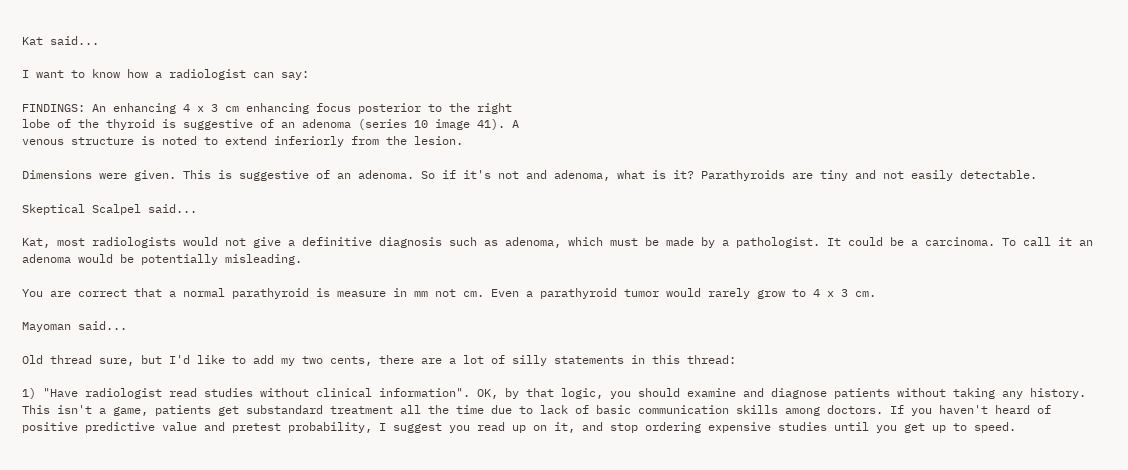Kat said...

I want to know how a radiologist can say:

FINDINGS: An enhancing 4 x 3 cm enhancing focus posterior to the right
lobe of the thyroid is suggestive of an adenoma (series 10 image 41). A
venous structure is noted to extend inferiorly from the lesion.

Dimensions were given. This is suggestive of an adenoma. So if it's not and adenoma, what is it? Parathyroids are tiny and not easily detectable.

Skeptical Scalpel said...

Kat, most radiologists would not give a definitive diagnosis such as adenoma, which must be made by a pathologist. It could be a carcinoma. To call it an adenoma would be potentially misleading.

You are correct that a normal parathyroid is measure in mm not cm. Even a parathyroid tumor would rarely grow to 4 x 3 cm.

Mayoman said...

Old thread sure, but I'd like to add my two cents, there are a lot of silly statements in this thread:

1) "Have radiologist read studies without clinical information". OK, by that logic, you should examine and diagnose patients without taking any history. This isn't a game, patients get substandard treatment all the time due to lack of basic communication skills among doctors. If you haven't heard of positive predictive value and pretest probability, I suggest you read up on it, and stop ordering expensive studies until you get up to speed.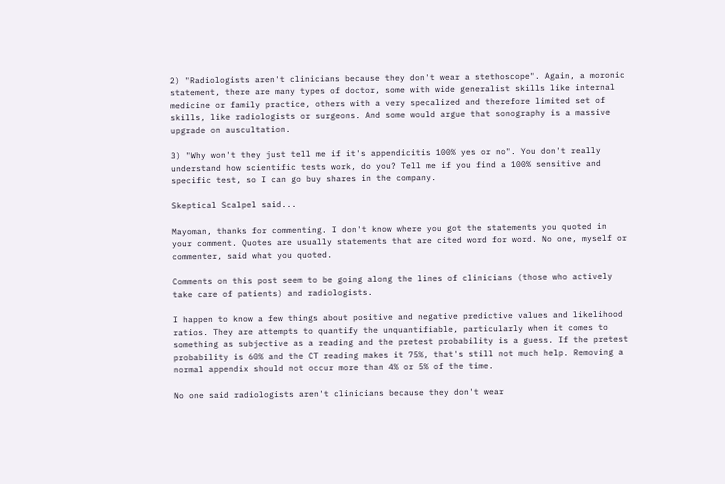2) "Radiologists aren't clinicians because they don't wear a stethoscope". Again, a moronic statement, there are many types of doctor, some with wide generalist skills like internal medicine or family practice, others with a very specalized and therefore limited set of skills, like radiologists or surgeons. And some would argue that sonography is a massive upgrade on auscultation.

3) "Why won't they just tell me if it's appendicitis 100% yes or no". You don't really understand how scientific tests work, do you? Tell me if you find a 100% sensitive and specific test, so I can go buy shares in the company.

Skeptical Scalpel said...

Mayoman, thanks for commenting. I don't know where you got the statements you quoted in your comment. Quotes are usually statements that are cited word for word. No one, myself or commenter, said what you quoted.

Comments on this post seem to be going along the lines of clinicians (those who actively take care of patients) and radiologists.

I happen to know a few things about positive and negative predictive values and likelihood ratios. They are attempts to quantify the unquantifiable, particularly when it comes to something as subjective as a reading and the pretest probability is a guess. If the pretest probability is 60% and the CT reading makes it 75%, that's still not much help. Removing a normal appendix should not occur more than 4% or 5% of the time.

No one said radiologists aren't clinicians because they don't wear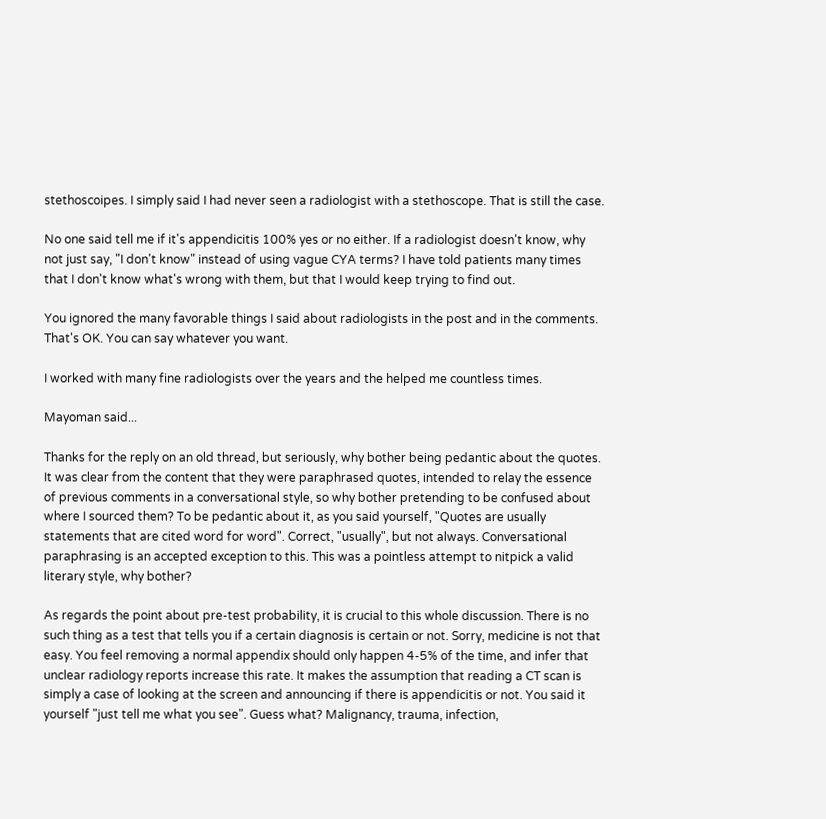stethoscoipes. I simply said I had never seen a radiologist with a stethoscope. That is still the case.

No one said tell me if it's appendicitis 100% yes or no either. If a radiologist doesn't know, why not just say, "I don't know" instead of using vague CYA terms? I have told patients many times that I don't know what's wrong with them, but that I would keep trying to find out.

You ignored the many favorable things I said about radiologists in the post and in the comments. That's OK. You can say whatever you want.

I worked with many fine radiologists over the years and the helped me countless times.

Mayoman said...

Thanks for the reply on an old thread, but seriously, why bother being pedantic about the quotes. It was clear from the content that they were paraphrased quotes, intended to relay the essence of previous comments in a conversational style, so why bother pretending to be confused about where I sourced them? To be pedantic about it, as you said yourself, "Quotes are usually statements that are cited word for word". Correct, "usually", but not always. Conversational paraphrasing is an accepted exception to this. This was a pointless attempt to nitpick a valid literary style, why bother?

As regards the point about pre-test probability, it is crucial to this whole discussion. There is no such thing as a test that tells you if a certain diagnosis is certain or not. Sorry, medicine is not that easy. You feel removing a normal appendix should only happen 4-5% of the time, and infer that unclear radiology reports increase this rate. It makes the assumption that reading a CT scan is simply a case of looking at the screen and announcing if there is appendicitis or not. You said it yourself "just tell me what you see". Guess what? Malignancy, trauma, infection,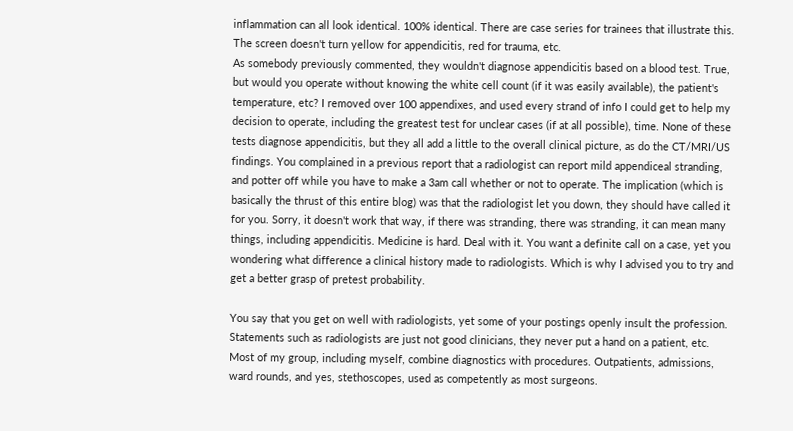inflammation can all look identical. 100% identical. There are case series for trainees that illustrate this. The screen doesn't turn yellow for appendicitis, red for trauma, etc.
As somebody previously commented, they wouldn't diagnose appendicitis based on a blood test. True, but would you operate without knowing the white cell count (if it was easily available), the patient's temperature, etc? I removed over 100 appendixes, and used every strand of info I could get to help my decision to operate, including the greatest test for unclear cases (if at all possible), time. None of these tests diagnose appendicitis, but they all add a little to the overall clinical picture, as do the CT/MRI/US findings. You complained in a previous report that a radiologist can report mild appendiceal stranding, and potter off while you have to make a 3am call whether or not to operate. The implication (which is basically the thrust of this entire blog) was that the radiologist let you down, they should have called it for you. Sorry, it doesn't work that way, if there was stranding, there was stranding, it can mean many things, including appendicitis. Medicine is hard. Deal with it. You want a definite call on a case, yet you wondering what difference a clinical history made to radiologists. Which is why I advised you to try and get a better grasp of pretest probability.

You say that you get on well with radiologists, yet some of your postings openly insult the profession. Statements such as radiologists are just not good clinicians, they never put a hand on a patient, etc. Most of my group, including myself, combine diagnostics with procedures. Outpatients, admissions, ward rounds, and yes, stethoscopes, used as competently as most surgeons.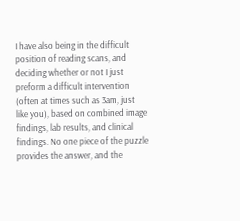I have also being in the difficult position of reading scans, and deciding whether or not I just preform a difficult intervention (often at times such as 3am, just like you), based on combined image findings, lab results, and clinical findings. No one piece of the puzzle provides the answer, and the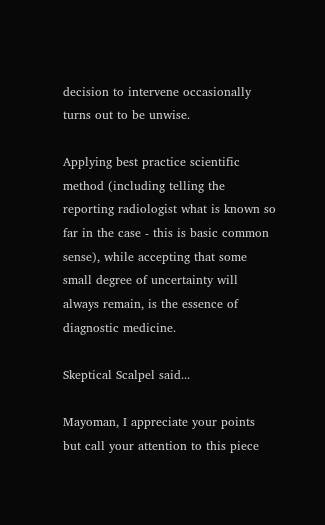decision to intervene occasionally turns out to be unwise.

Applying best practice scientific method (including telling the reporting radiologist what is known so far in the case - this is basic common sense), while accepting that some small degree of uncertainty will always remain, is the essence of diagnostic medicine.

Skeptical Scalpel said...

Mayoman, I appreciate your points but call your attention to this piece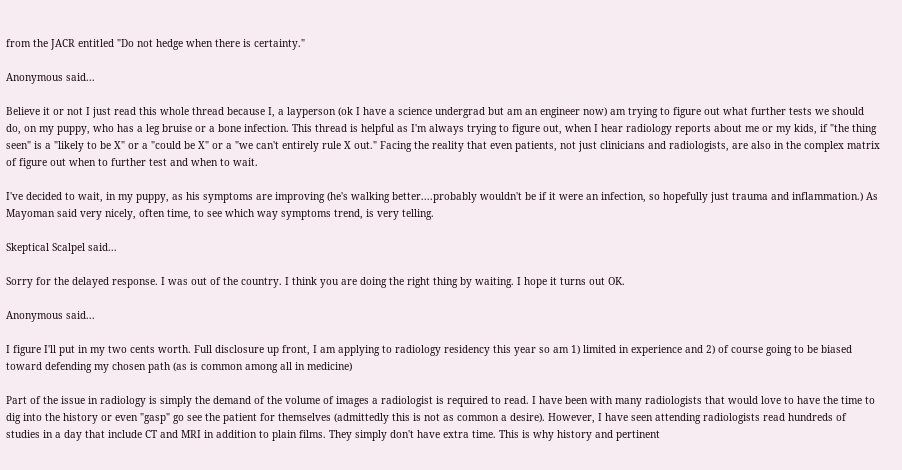from the JACR entitled "Do not hedge when there is certainty."

Anonymous said...

Believe it or not I just read this whole thread because I, a layperson (ok I have a science undergrad but am an engineer now) am trying to figure out what further tests we should do, on my puppy, who has a leg bruise or a bone infection. This thread is helpful as I'm always trying to figure out, when I hear radiology reports about me or my kids, if "the thing seen" is a "likely to be X" or a "could be X" or a "we can't entirely rule X out." Facing the reality that even patients, not just clinicians and radiologists, are also in the complex matrix of figure out when to further test and when to wait.

I've decided to wait, in my puppy, as his symptoms are improving (he's walking better....probably wouldn't be if it were an infection, so hopefully just trauma and inflammation.) As Mayoman said very nicely, often time, to see which way symptoms trend, is very telling.

Skeptical Scalpel said...

Sorry for the delayed response. I was out of the country. I think you are doing the right thing by waiting. I hope it turns out OK.

Anonymous said...

I figure I'll put in my two cents worth. Full disclosure up front, I am applying to radiology residency this year so am 1) limited in experience and 2) of course going to be biased toward defending my chosen path (as is common among all in medicine)

Part of the issue in radiology is simply the demand of the volume of images a radiologist is required to read. I have been with many radiologists that would love to have the time to dig into the history or even "gasp" go see the patient for themselves (admittedly this is not as common a desire). However, I have seen attending radiologists read hundreds of studies in a day that include CT and MRI in addition to plain films. They simply don't have extra time. This is why history and pertinent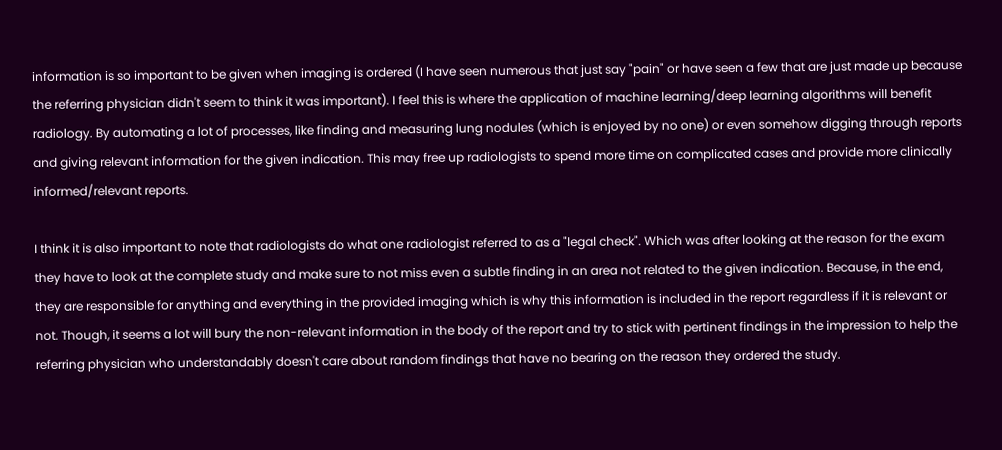information is so important to be given when imaging is ordered (I have seen numerous that just say "pain" or have seen a few that are just made up because the referring physician didn't seem to think it was important). I feel this is where the application of machine learning/deep learning algorithms will benefit radiology. By automating a lot of processes, like finding and measuring lung nodules (which is enjoyed by no one) or even somehow digging through reports and giving relevant information for the given indication. This may free up radiologists to spend more time on complicated cases and provide more clinically informed/relevant reports.

I think it is also important to note that radiologists do what one radiologist referred to as a "legal check". Which was after looking at the reason for the exam they have to look at the complete study and make sure to not miss even a subtle finding in an area not related to the given indication. Because, in the end, they are responsible for anything and everything in the provided imaging which is why this information is included in the report regardless if it is relevant or not. Though, it seems a lot will bury the non-relevant information in the body of the report and try to stick with pertinent findings in the impression to help the referring physician who understandably doesn't care about random findings that have no bearing on the reason they ordered the study.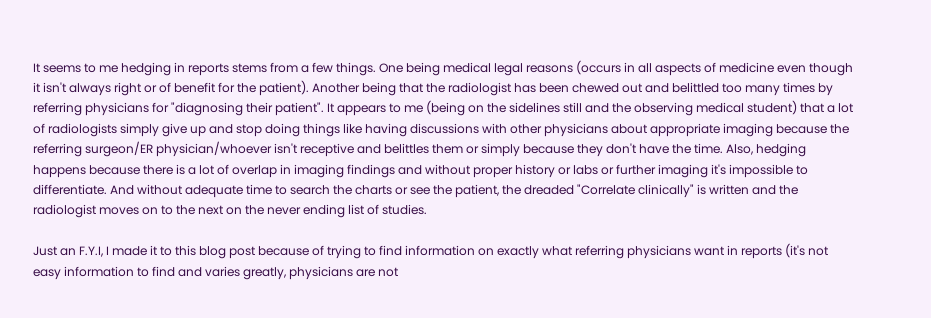It seems to me hedging in reports stems from a few things. One being medical legal reasons (occurs in all aspects of medicine even though it isn't always right or of benefit for the patient). Another being that the radiologist has been chewed out and belittled too many times by referring physicians for "diagnosing their patient". It appears to me (being on the sidelines still and the observing medical student) that a lot of radiologists simply give up and stop doing things like having discussions with other physicians about appropriate imaging because the referring surgeon/ER physician/whoever isn't receptive and belittles them or simply because they don't have the time. Also, hedging happens because there is a lot of overlap in imaging findings and without proper history or labs or further imaging it's impossible to differentiate. And without adequate time to search the charts or see the patient, the dreaded "Correlate clinically" is written and the radiologist moves on to the next on the never ending list of studies.

Just an F.Y.I, I made it to this blog post because of trying to find information on exactly what referring physicians want in reports (it's not easy information to find and varies greatly, physicians are not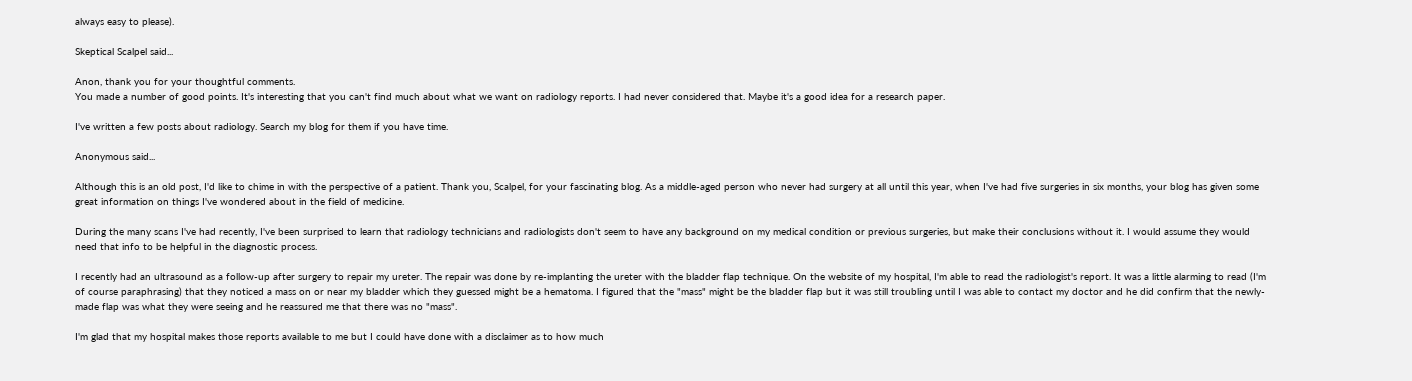always easy to please).

Skeptical Scalpel said...

Anon, thank you for your thoughtful comments.
You made a number of good points. It's interesting that you can't find much about what we want on radiology reports. I had never considered that. Maybe it's a good idea for a research paper.

I've written a few posts about radiology. Search my blog for them if you have time.

Anonymous said...

Although this is an old post, I'd like to chime in with the perspective of a patient. Thank you, Scalpel, for your fascinating blog. As a middle-aged person who never had surgery at all until this year, when I've had five surgeries in six months, your blog has given some great information on things I've wondered about in the field of medicine.

During the many scans I've had recently, I've been surprised to learn that radiology technicians and radiologists don't seem to have any background on my medical condition or previous surgeries, but make their conclusions without it. I would assume they would need that info to be helpful in the diagnostic process.

I recently had an ultrasound as a follow-up after surgery to repair my ureter. The repair was done by re-implanting the ureter with the bladder flap technique. On the website of my hospital, I'm able to read the radiologist's report. It was a little alarming to read (I'm of course paraphrasing) that they noticed a mass on or near my bladder which they guessed might be a hematoma. I figured that the "mass" might be the bladder flap but it was still troubling until I was able to contact my doctor and he did confirm that the newly-made flap was what they were seeing and he reassured me that there was no "mass".

I'm glad that my hospital makes those reports available to me but I could have done with a disclaimer as to how much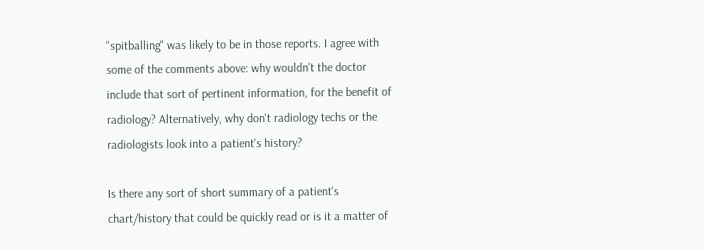"spitballing" was likely to be in those reports. I agree with some of the comments above: why wouldn't the doctor include that sort of pertinent information, for the benefit of radiology? Alternatively, why don't radiology techs or the radiologists look into a patient's history?

Is there any sort of short summary of a patient's chart/history that could be quickly read or is it a matter of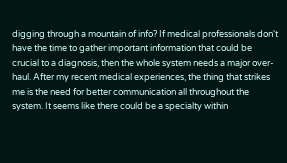digging through a mountain of info? If medical professionals don't have the time to gather important information that could be crucial to a diagnosis, then the whole system needs a major over-haul. After my recent medical experiences, the thing that strikes me is the need for better communication all throughout the system. It seems like there could be a specialty within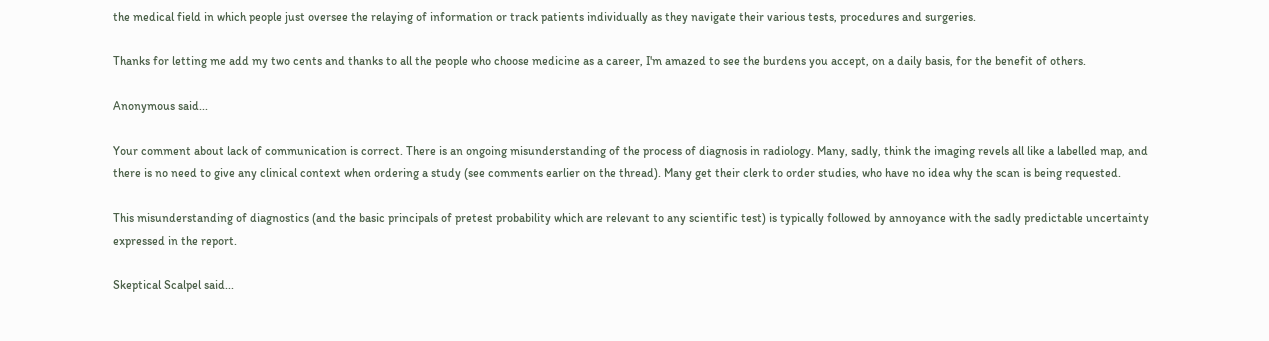the medical field in which people just oversee the relaying of information or track patients individually as they navigate their various tests, procedures and surgeries.

Thanks for letting me add my two cents and thanks to all the people who choose medicine as a career, I'm amazed to see the burdens you accept, on a daily basis, for the benefit of others.

Anonymous said...

Your comment about lack of communication is correct. There is an ongoing misunderstanding of the process of diagnosis in radiology. Many, sadly, think the imaging revels all like a labelled map, and there is no need to give any clinical context when ordering a study (see comments earlier on the thread). Many get their clerk to order studies, who have no idea why the scan is being requested.

This misunderstanding of diagnostics (and the basic principals of pretest probability which are relevant to any scientific test) is typically followed by annoyance with the sadly predictable uncertainty expressed in the report.

Skeptical Scalpel said...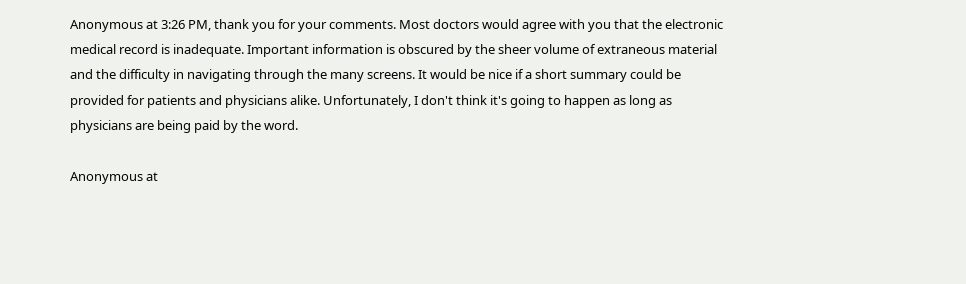Anonymous at 3:26 PM, thank you for your comments. Most doctors would agree with you that the electronic medical record is inadequate. Important information is obscured by the sheer volume of extraneous material and the difficulty in navigating through the many screens. It would be nice if a short summary could be provided for patients and physicians alike. Unfortunately, I don't think it's going to happen as long as physicians are being paid by the word.

Anonymous at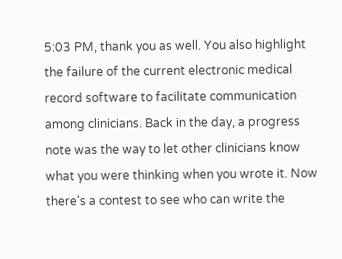5:03 PM, thank you as well. You also highlight the failure of the current electronic medical record software to facilitate communication among clinicians. Back in the day, a progress note was the way to let other clinicians know what you were thinking when you wrote it. Now there's a contest to see who can write the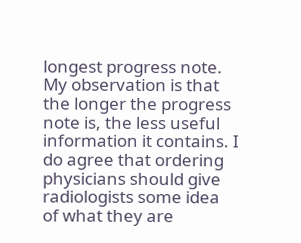longest progress note. My observation is that the longer the progress note is, the less useful information it contains. I do agree that ordering physicians should give radiologists some idea of what they are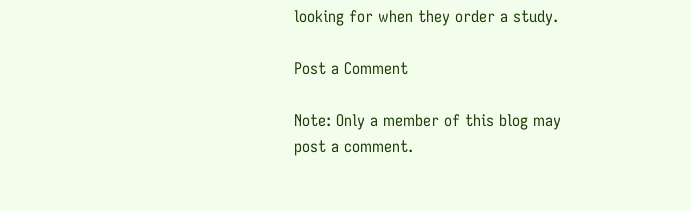looking for when they order a study.

Post a Comment

Note: Only a member of this blog may post a comment.